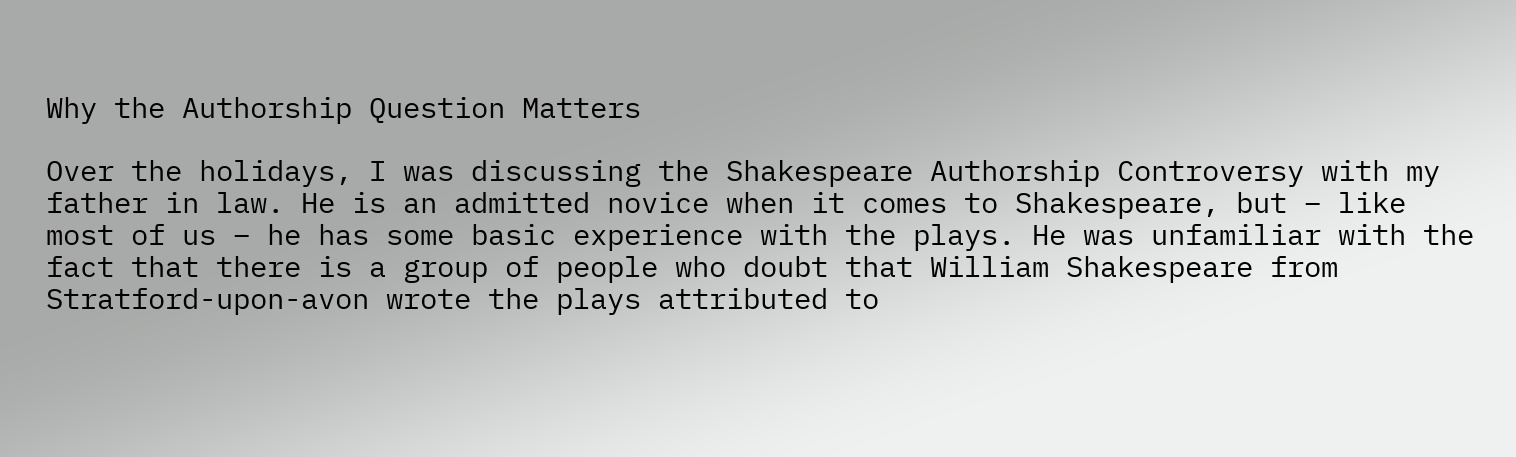Why the Authorship Question Matters

Over the holidays, I was discussing the Shakespeare Authorship Controversy with my father in law. He is an admitted novice when it comes to Shakespeare, but – like most of us – he has some basic experience with the plays. He was unfamiliar with the fact that there is a group of people who doubt that William Shakespeare from Stratford-upon-avon wrote the plays attributed to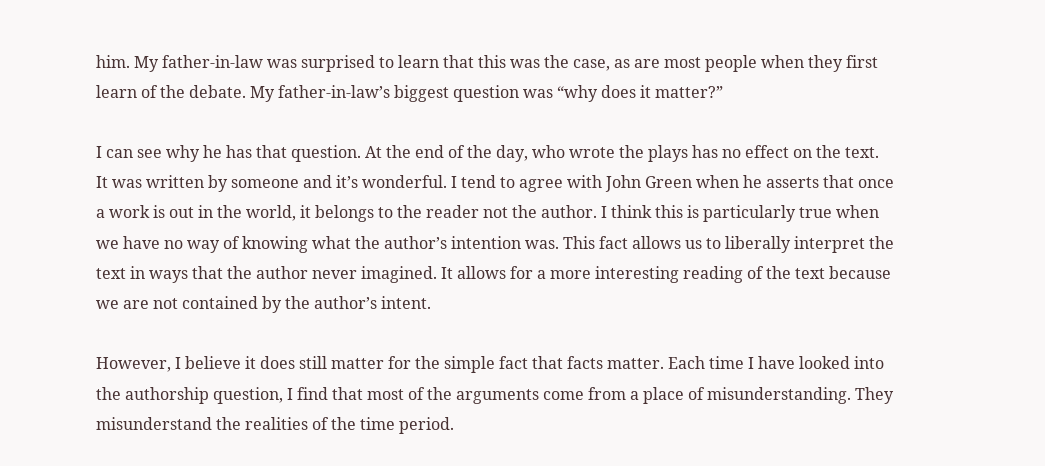him. My father-in-law was surprised to learn that this was the case, as are most people when they first learn of the debate. My father-in-law’s biggest question was “why does it matter?”

I can see why he has that question. At the end of the day, who wrote the plays has no effect on the text. It was written by someone and it’s wonderful. I tend to agree with John Green when he asserts that once a work is out in the world, it belongs to the reader not the author. I think this is particularly true when we have no way of knowing what the author’s intention was. This fact allows us to liberally interpret the text in ways that the author never imagined. It allows for a more interesting reading of the text because we are not contained by the author’s intent.

However, I believe it does still matter for the simple fact that facts matter. Each time I have looked into the authorship question, I find that most of the arguments come from a place of misunderstanding. They misunderstand the realities of the time period.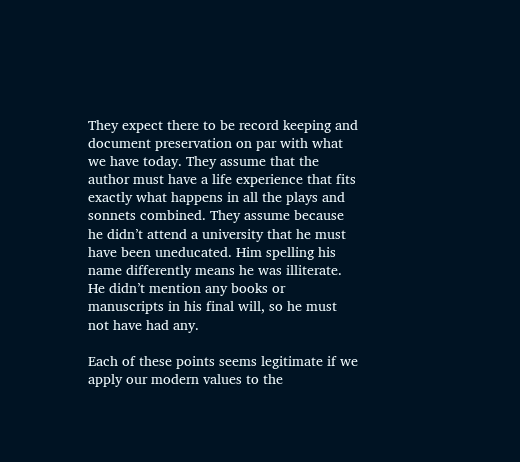They expect there to be record keeping and document preservation on par with what we have today. They assume that the author must have a life experience that fits exactly what happens in all the plays and sonnets combined. They assume because he didn’t attend a university that he must have been uneducated. Him spelling his name differently means he was illiterate. He didn’t mention any books or manuscripts in his final will, so he must not have had any.

Each of these points seems legitimate if we apply our modern values to the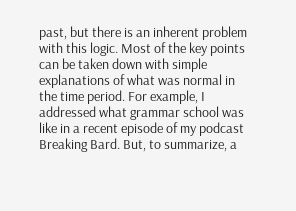past, but there is an inherent problem with this logic. Most of the key points can be taken down with simple explanations of what was normal in the time period. For example, I addressed what grammar school was like in a recent episode of my podcast Breaking Bard. But, to summarize, a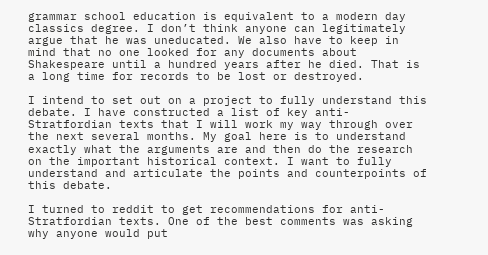grammar school education is equivalent to a modern day classics degree. I don’t think anyone can legitimately argue that he was uneducated. We also have to keep in mind that no one looked for any documents about Shakespeare until a hundred years after he died. That is a long time for records to be lost or destroyed.

I intend to set out on a project to fully understand this debate. I have constructed a list of key anti-Stratfordian texts that I will work my way through over the next several months. My goal here is to understand exactly what the arguments are and then do the research on the important historical context. I want to fully understand and articulate the points and counterpoints of this debate.

I turned to reddit to get recommendations for anti-Stratfordian texts. One of the best comments was asking why anyone would put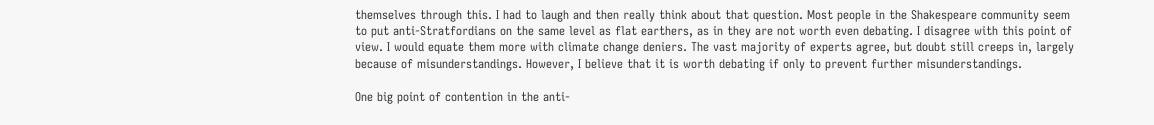themselves through this. I had to laugh and then really think about that question. Most people in the Shakespeare community seem to put anti-Stratfordians on the same level as flat earthers, as in they are not worth even debating. I disagree with this point of view. I would equate them more with climate change deniers. The vast majority of experts agree, but doubt still creeps in, largely because of misunderstandings. However, I believe that it is worth debating if only to prevent further misunderstandings.

One big point of contention in the anti-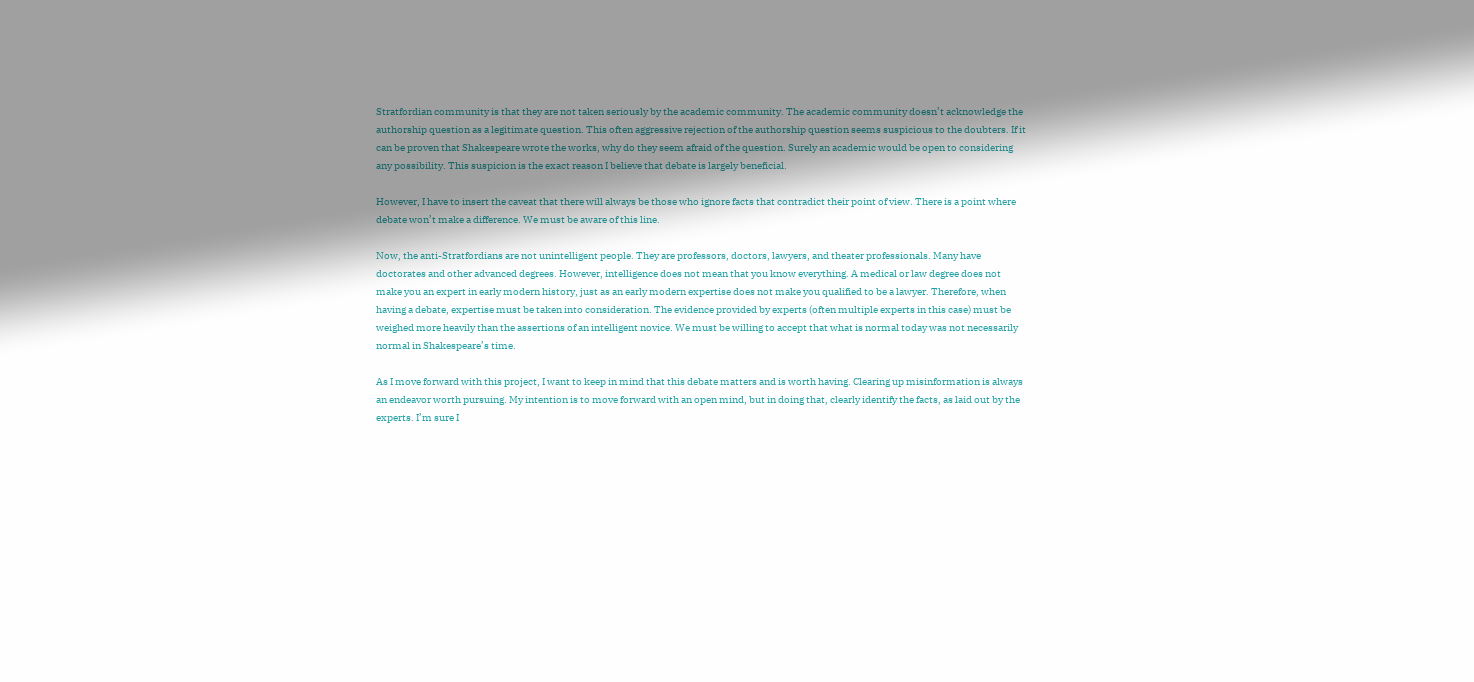Stratfordian community is that they are not taken seriously by the academic community. The academic community doesn’t acknowledge the authorship question as a legitimate question. This often aggressive rejection of the authorship question seems suspicious to the doubters. If it can be proven that Shakespeare wrote the works, why do they seem afraid of the question. Surely an academic would be open to considering any possibility. This suspicion is the exact reason I believe that debate is largely beneficial.

However, I have to insert the caveat that there will always be those who ignore facts that contradict their point of view. There is a point where debate won’t make a difference. We must be aware of this line.

Now, the anti-Stratfordians are not unintelligent people. They are professors, doctors, lawyers, and theater professionals. Many have doctorates and other advanced degrees. However, intelligence does not mean that you know everything. A medical or law degree does not make you an expert in early modern history, just as an early modern expertise does not make you qualified to be a lawyer. Therefore, when having a debate, expertise must be taken into consideration. The evidence provided by experts (often multiple experts in this case) must be weighed more heavily than the assertions of an intelligent novice. We must be willing to accept that what is normal today was not necessarily normal in Shakespeare’s time.

As I move forward with this project, I want to keep in mind that this debate matters and is worth having. Clearing up misinformation is always an endeavor worth pursuing. My intention is to move forward with an open mind, but in doing that, clearly identify the facts, as laid out by the experts. I’m sure I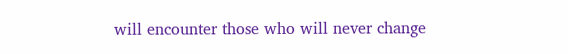will encounter those who will never change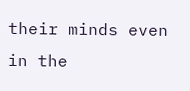their minds even in the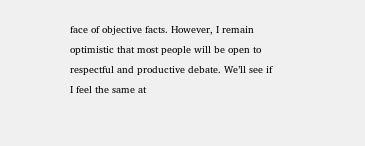face of objective facts. However, I remain optimistic that most people will be open to respectful and productive debate. We’ll see if I feel the same at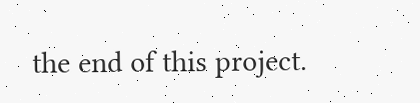the end of this project.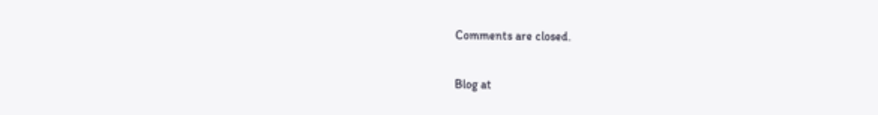Comments are closed.

Blog at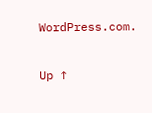WordPress.com.

Up ↑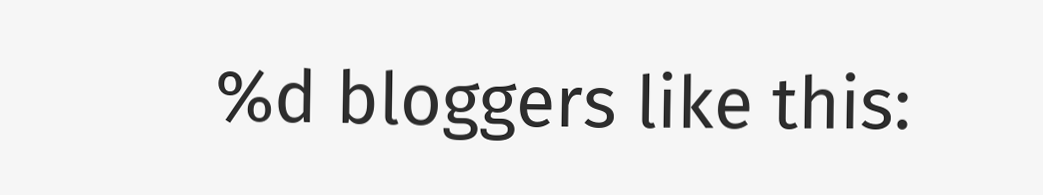%d bloggers like this: